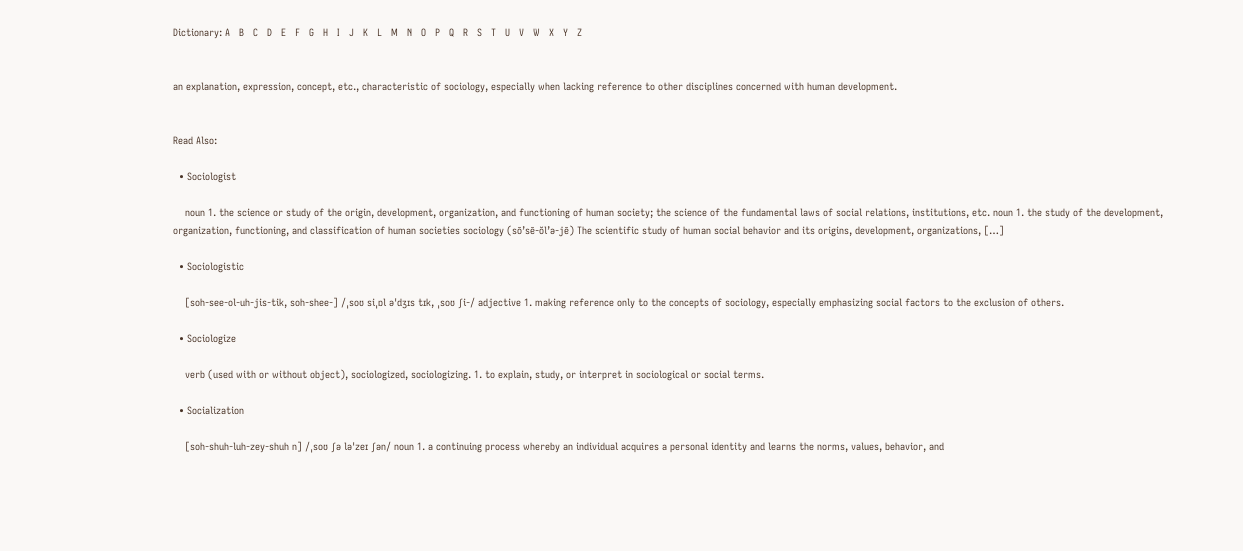Dictionary: A   B   C   D   E   F   G   H   I   J   K   L   M   N   O   P   Q   R   S   T   U   V   W   X   Y   Z


an explanation, expression, concept, etc., characteristic of sociology, especially when lacking reference to other disciplines concerned with human development.


Read Also:

  • Sociologist

    noun 1. the science or study of the origin, development, organization, and functioning of human society; the science of the fundamental laws of social relations, institutions, etc. noun 1. the study of the development, organization, functioning, and classification of human societies sociology (sō’sē-ŏl’ə-jē) The scientific study of human social behavior and its origins, development, organizations, […]

  • Sociologistic

    [soh-see-ol-uh-jis-tik, soh-shee-] /ˌsoʊ siˌɒl əˈdʒɪs tɪk, ˌsoʊ ʃi-/ adjective 1. making reference only to the concepts of sociology, especially emphasizing social factors to the exclusion of others.

  • Sociologize

    verb (used with or without object), sociologized, sociologizing. 1. to explain, study, or interpret in sociological or social terms.

  • Socialization

    [soh-shuh-luh-zey-shuh n] /ˌsoʊ ʃə ləˈzeɪ ʃən/ noun 1. a continuing process whereby an individual acquires a personal identity and learns the norms, values, behavior, and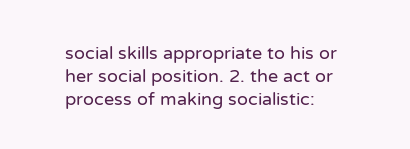social skills appropriate to his or her social position. 2. the act or process of making socialistic: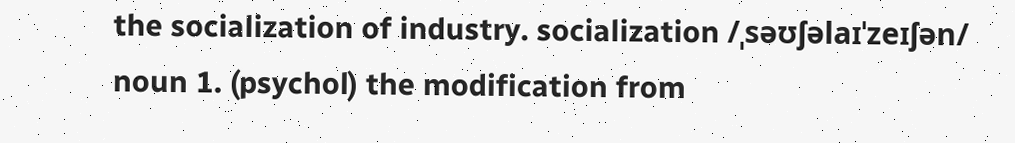the socialization of industry. socialization /ˌsəʊʃəlaɪˈzeɪʃən/ noun 1. (psychol) the modification from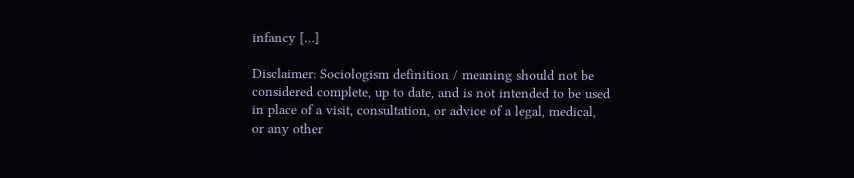infancy […]

Disclaimer: Sociologism definition / meaning should not be considered complete, up to date, and is not intended to be used in place of a visit, consultation, or advice of a legal, medical, or any other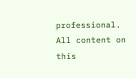professional. All content on this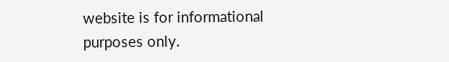website is for informational purposes only.